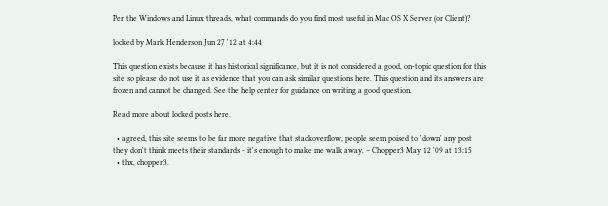Per the Windows and Linux threads, what commands do you find most useful in Mac OS X Server (or Client)?

locked by Mark Henderson Jun 27 '12 at 4:44

This question exists because it has historical significance, but it is not considered a good, on-topic question for this site so please do not use it as evidence that you can ask similar questions here. This question and its answers are frozen and cannot be changed. See the help center for guidance on writing a good question.

Read more about locked posts here.

  • agreed, this site seems to be far more negative that stackoverflow, people seem poised to 'down' any post they don't think meets their standards - it's enough to make me walk away. – Chopper3 May 12 '09 at 13:15
  • thx, chopper3.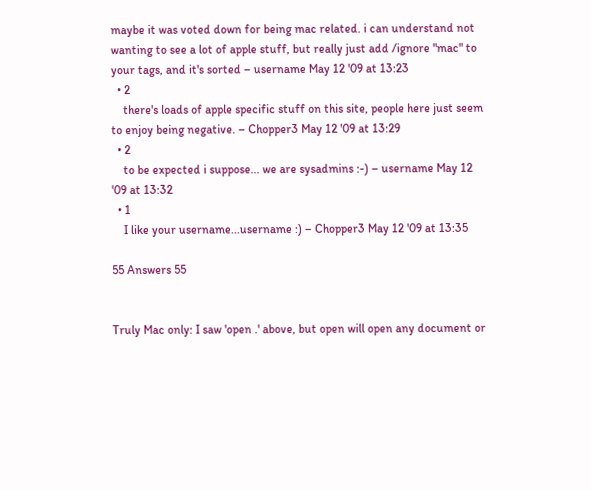maybe it was voted down for being mac related. i can understand not wanting to see a lot of apple stuff, but really just add /ignore "mac" to your tags, and it's sorted – username May 12 '09 at 13:23
  • 2
    there's loads of apple specific stuff on this site, people here just seem to enjoy being negative. – Chopper3 May 12 '09 at 13:29
  • 2
    to be expected i suppose... we are sysadmins :-) – username May 12 '09 at 13:32
  • 1
    I like your username...username :) – Chopper3 May 12 '09 at 13:35

55 Answers 55


Truly Mac only: I saw 'open .' above, but open will open any document or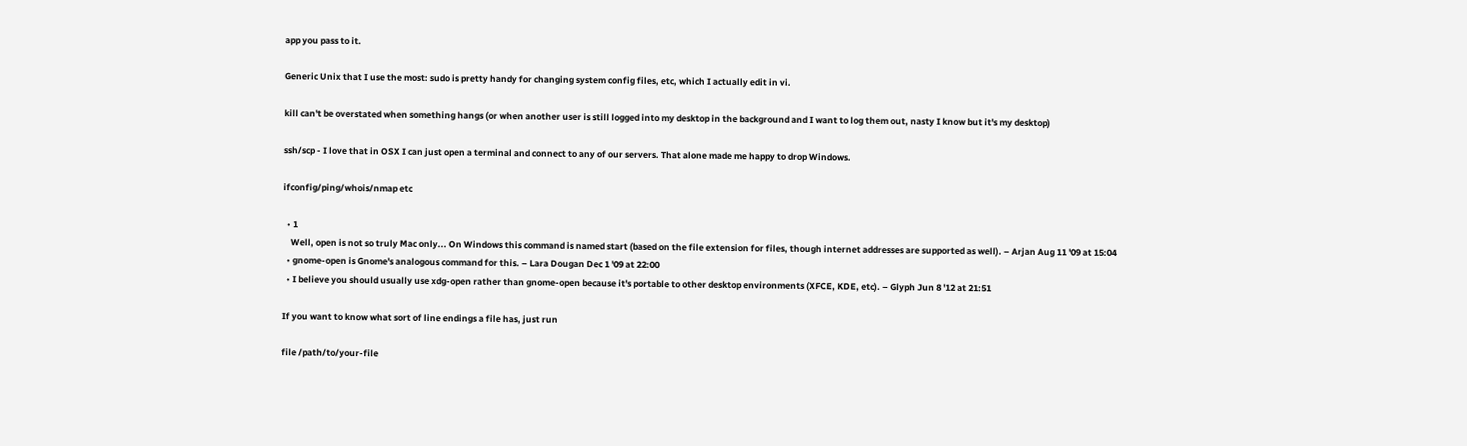app you pass to it.

Generic Unix that I use the most: sudo is pretty handy for changing system config files, etc, which I actually edit in vi.

kill can't be overstated when something hangs (or when another user is still logged into my desktop in the background and I want to log them out, nasty I know but it's my desktop)

ssh/scp - I love that in OSX I can just open a terminal and connect to any of our servers. That alone made me happy to drop Windows.

ifconfig/ping/whois/nmap etc

  • 1
    Well, open is not so truly Mac only... On Windows this command is named start (based on the file extension for files, though internet addresses are supported as well). – Arjan Aug 11 '09 at 15:04
  • gnome-open is Gnome's analogous command for this. – Lara Dougan Dec 1 '09 at 22:00
  • I believe you should usually use xdg-open rather than gnome-open because it's portable to other desktop environments (XFCE, KDE, etc). – Glyph Jun 8 '12 at 21:51

If you want to know what sort of line endings a file has, just run

file /path/to/your-file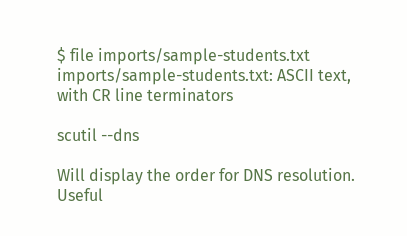$ file imports/sample-students.txt
imports/sample-students.txt: ASCII text, with CR line terminators

scutil --dns

Will display the order for DNS resolution. Useful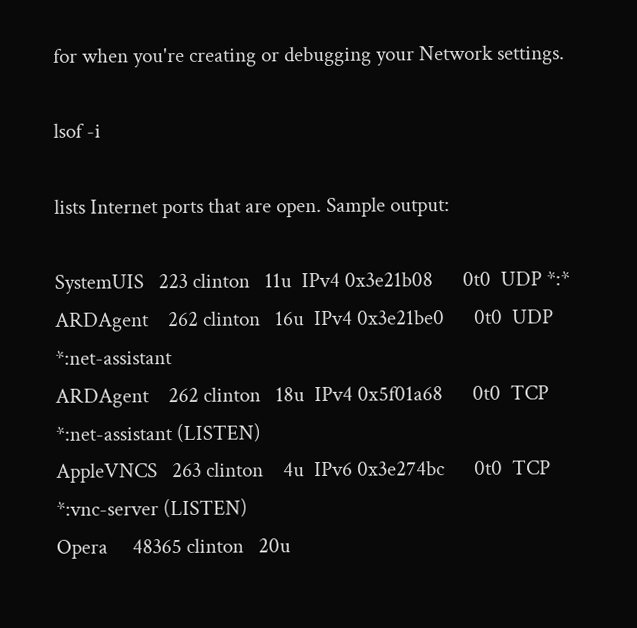for when you're creating or debugging your Network settings.

lsof -i

lists Internet ports that are open. Sample output:

SystemUIS   223 clinton   11u  IPv4 0x3e21b08      0t0  UDP *:*
ARDAgent    262 clinton   16u  IPv4 0x3e21be0      0t0  UDP *:net-assistant
ARDAgent    262 clinton   18u  IPv4 0x5f01a68      0t0  TCP *:net-assistant (LISTEN)
AppleVNCS   263 clinton    4u  IPv6 0x3e274bc      0t0  TCP *:vnc-server (LISTEN)
Opera     48365 clinton   20u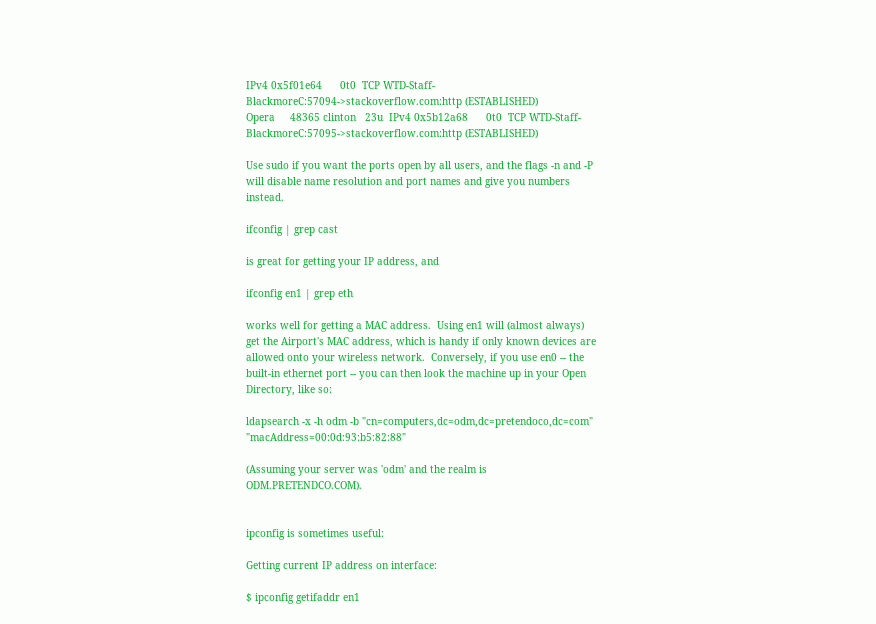IPv4 0x5f01e64      0t0  TCP WTD-Staff-BlackmoreC:57094->stackoverflow.com:http (ESTABLISHED)
Opera     48365 clinton   23u  IPv4 0x5b12a68      0t0  TCP WTD-Staff-BlackmoreC:57095->stackoverflow.com:http (ESTABLISHED)

Use sudo if you want the ports open by all users, and the flags -n and -P will disable name resolution and port names and give you numbers instead.

ifconfig | grep cast

is great for getting your IP address, and

ifconfig en1 | grep eth

works well for getting a MAC address.  Using en1 will (almost always) get the Airport's MAC address, which is handy if only known devices are allowed onto your wireless network.  Conversely, if you use en0 -- the built-in ethernet port -- you can then look the machine up in your Open Directory, like so:

ldapsearch -x -h odm -b "cn=computers,dc=odm,dc=pretendoco,dc=com" "macAddress=00:0d:93:b5:82:88"

(Assuming your server was 'odm' and the realm is ODM.PRETENDCO.COM).


ipconfig is sometimes useful:

Getting current IP address on interface:

$ ipconfig getifaddr en1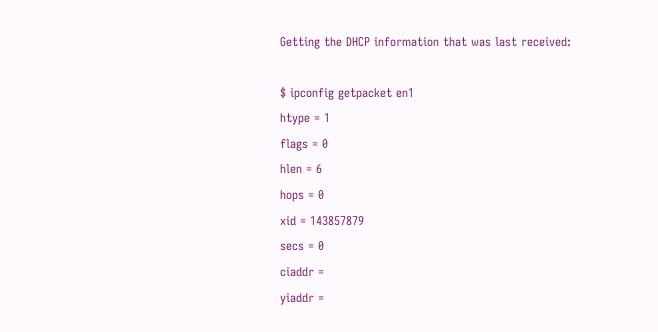Getting the DHCP information that was last received:

$ ipconfig getpacket en1
htype = 1
flags = 0
hlen = 6
hops = 0
xid = 143857879
secs = 0
ciaddr =
yiaddr =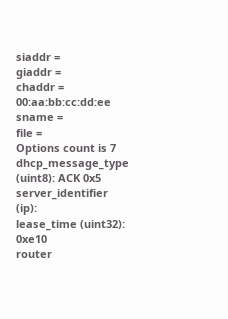siaddr =
giaddr =
chaddr = 00:aa:bb:cc:dd:ee
sname =
file =
Options count is 7
dhcp_message_type (uint8): ACK 0x5
server_identifier (ip):
lease_time (uint32): 0xe10
router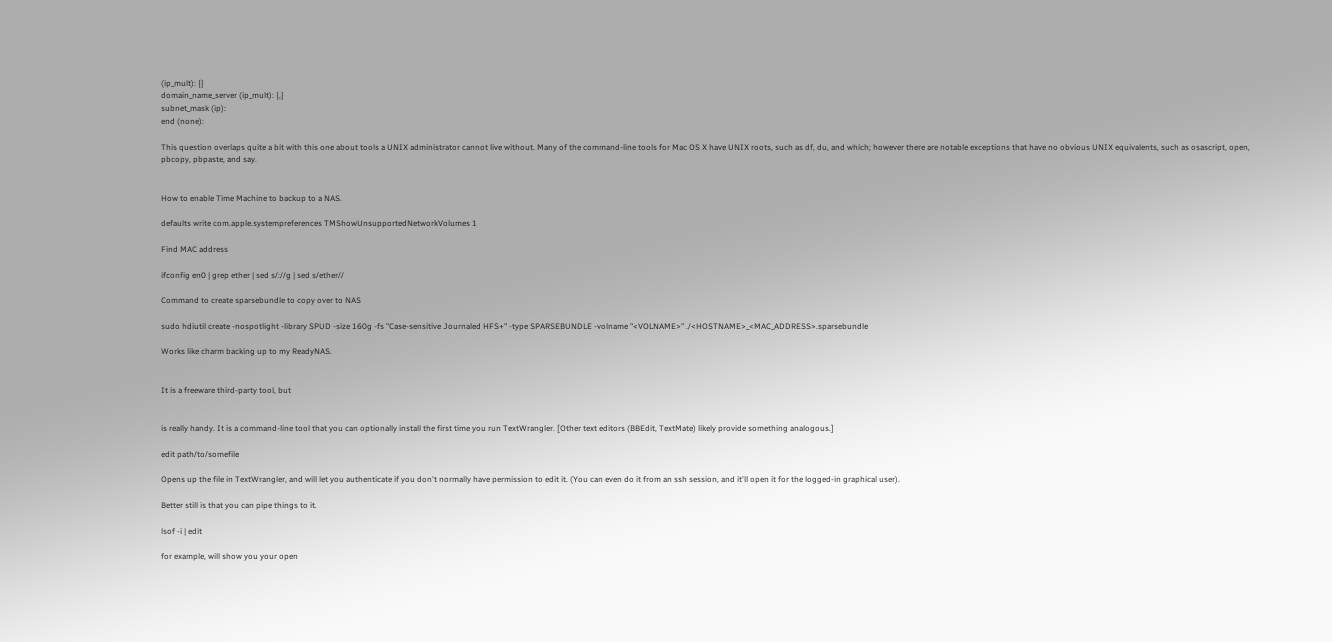(ip_mult): {}
domain_name_server (ip_mult): {,}
subnet_mask (ip):
end (none):

This question overlaps quite a bit with this one about tools a UNIX administrator cannot live without. Many of the command-line tools for Mac OS X have UNIX roots, such as df, du, and which; however there are notable exceptions that have no obvious UNIX equivalents, such as osascript, open, pbcopy, pbpaste, and say.


How to enable Time Machine to backup to a NAS.

defaults write com.apple.systempreferences TMShowUnsupportedNetworkVolumes 1

Find MAC address

ifconfig en0 | grep ether | sed s/://g | sed s/ether//

Command to create sparsebundle to copy over to NAS

sudo hdiutil create -nospotlight -library SPUD -size 160g -fs "Case-sensitive Journaled HFS+" -type SPARSEBUNDLE -volname "<VOLNAME>" ./<HOSTNAME>_<MAC_ADDRESS>.sparsebundle

Works like charm backing up to my ReadyNAS.


It is a freeware third-party tool, but


is really handy. It is a command-line tool that you can optionally install the first time you run TextWrangler. [Other text editors (BBEdit, TextMate) likely provide something analogous.]

edit path/to/somefile

Opens up the file in TextWrangler, and will let you authenticate if you don't normally have permission to edit it. (You can even do it from an ssh session, and it'll open it for the logged-in graphical user).

Better still is that you can pipe things to it.

lsof -i | edit

for example, will show you your open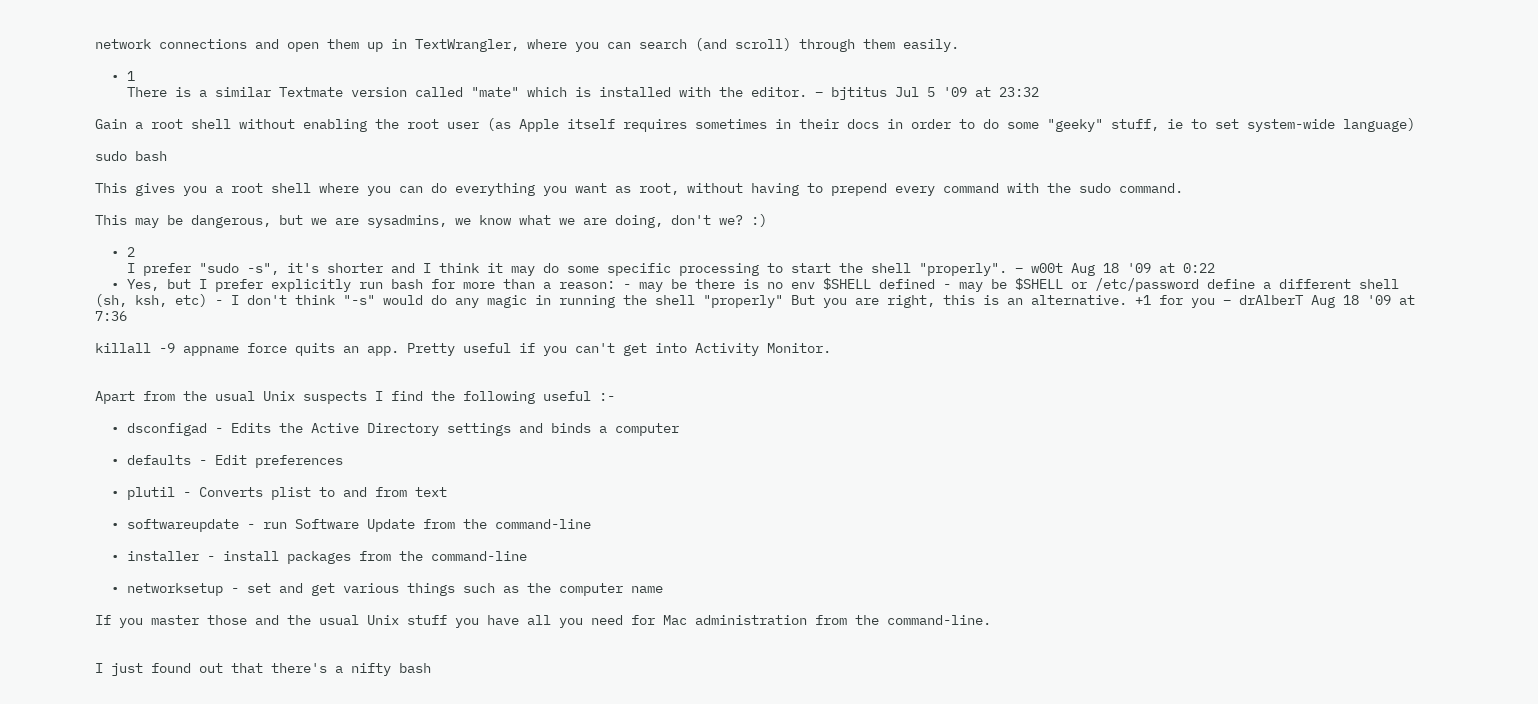network connections and open them up in TextWrangler, where you can search (and scroll) through them easily.

  • 1
    There is a similar Textmate version called "mate" which is installed with the editor. – bjtitus Jul 5 '09 at 23:32

Gain a root shell without enabling the root user (as Apple itself requires sometimes in their docs in order to do some "geeky" stuff, ie to set system-wide language)

sudo bash

This gives you a root shell where you can do everything you want as root, without having to prepend every command with the sudo command.

This may be dangerous, but we are sysadmins, we know what we are doing, don't we? :)

  • 2
    I prefer "sudo -s", it's shorter and I think it may do some specific processing to start the shell "properly". – w00t Aug 18 '09 at 0:22
  • Yes, but I prefer explicitly run bash for more than a reason: - may be there is no env $SHELL defined - may be $SHELL or /etc/password define a different shell (sh, ksh, etc) - I don't think "-s" would do any magic in running the shell "properly" But you are right, this is an alternative. +1 for you – drAlberT Aug 18 '09 at 7:36

killall -9 appname force quits an app. Pretty useful if you can't get into Activity Monitor.


Apart from the usual Unix suspects I find the following useful :-

  • dsconfigad - Edits the Active Directory settings and binds a computer

  • defaults - Edit preferences

  • plutil - Converts plist to and from text

  • softwareupdate - run Software Update from the command-line

  • installer - install packages from the command-line

  • networksetup - set and get various things such as the computer name

If you master those and the usual Unix stuff you have all you need for Mac administration from the command-line.


I just found out that there's a nifty bash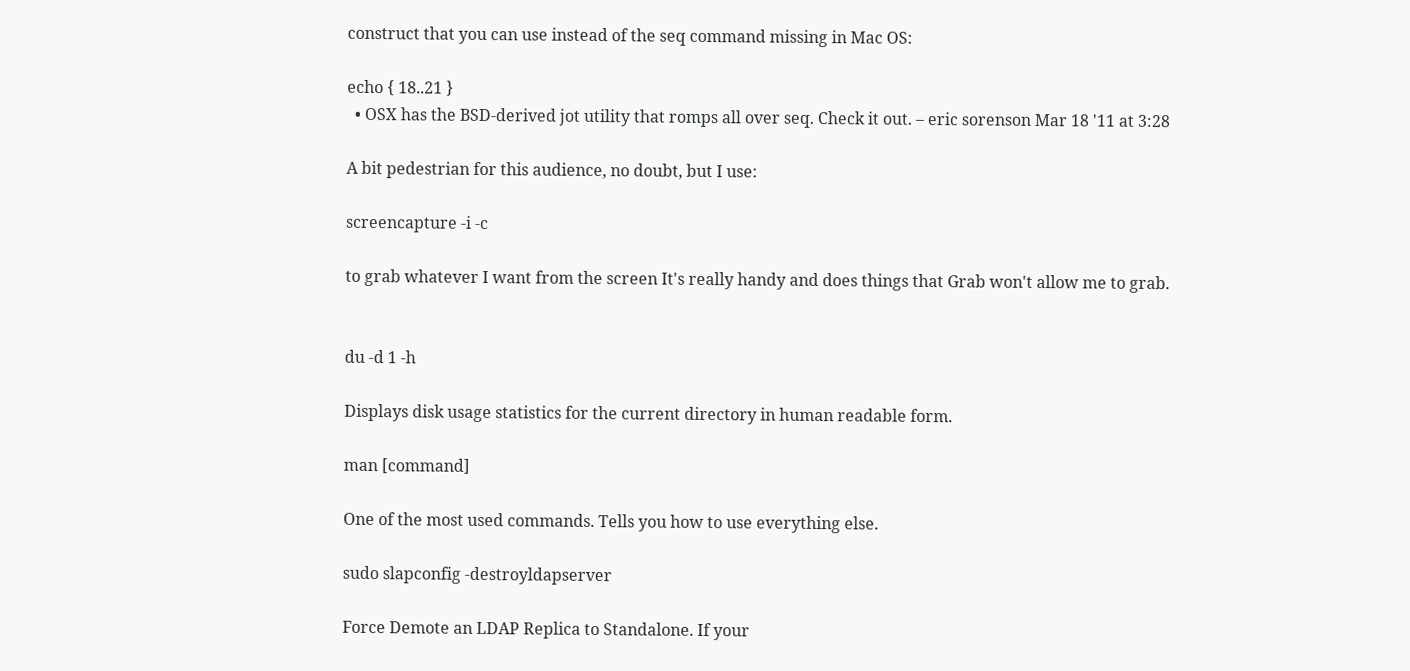construct that you can use instead of the seq command missing in Mac OS:

echo { 18..21 }
  • OSX has the BSD-derived jot utility that romps all over seq. Check it out. – eric sorenson Mar 18 '11 at 3:28

A bit pedestrian for this audience, no doubt, but I use:

screencapture -i -c

to grab whatever I want from the screen It's really handy and does things that Grab won't allow me to grab.


du -d 1 -h

Displays disk usage statistics for the current directory in human readable form.

man [command]

One of the most used commands. Tells you how to use everything else.

sudo slapconfig -destroyldapserver

Force Demote an LDAP Replica to Standalone. If your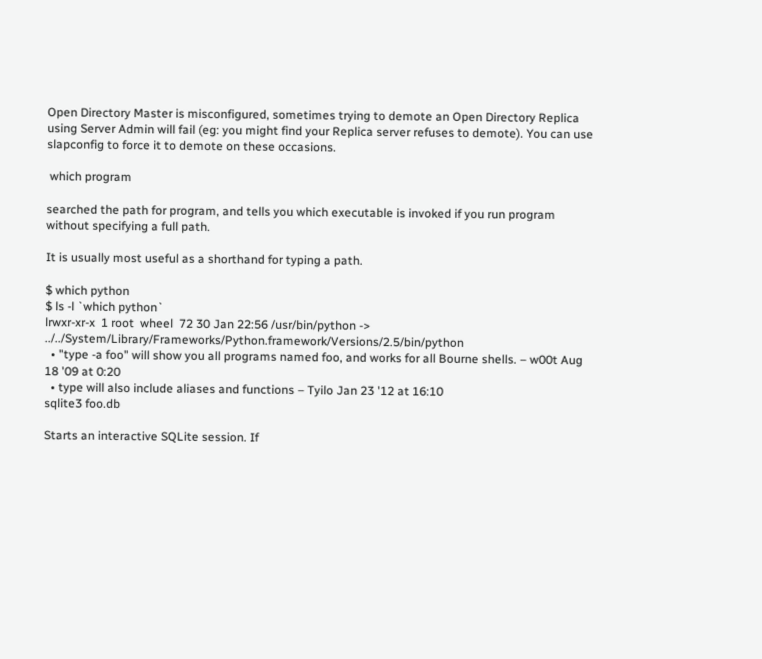Open Directory Master is misconfigured, sometimes trying to demote an Open Directory Replica using Server Admin will fail (eg: you might find your Replica server refuses to demote). You can use slapconfig to force it to demote on these occasions.

 which program

searched the path for program, and tells you which executable is invoked if you run program without specifying a full path.

It is usually most useful as a shorthand for typing a path.

$ which python
$ ls -l `which python`
lrwxr-xr-x  1 root  wheel  72 30 Jan 22:56 /usr/bin/python -> ../../System/Library/Frameworks/Python.framework/Versions/2.5/bin/python
  • "type -a foo" will show you all programs named foo, and works for all Bourne shells. – w00t Aug 18 '09 at 0:20
  • type will also include aliases and functions – Tyilo Jan 23 '12 at 16:10
sqlite3 foo.db

Starts an interactive SQLite session. If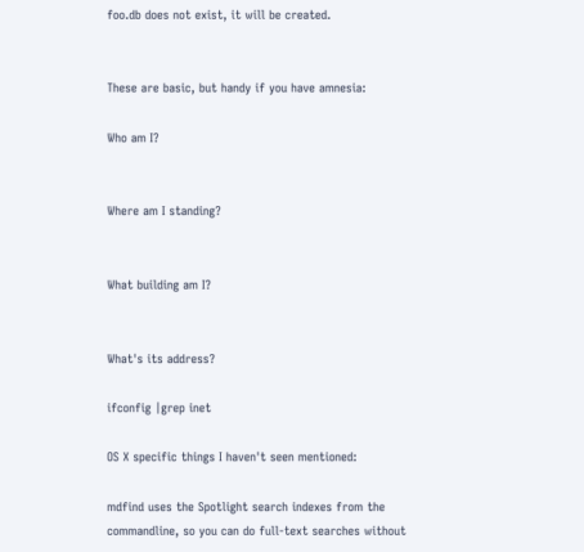foo.db does not exist, it will be created.


These are basic, but handy if you have amnesia:

Who am I?


Where am I standing?


What building am I?


What's its address?

ifconfig |grep inet

OS X specific things I haven't seen mentioned:

mdfind uses the Spotlight search indexes from the commandline, so you can do full-text searches without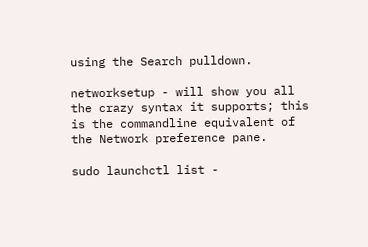using the Search pulldown.

networksetup - will show you all the crazy syntax it supports; this is the commandline equivalent of the Network preference pane.

sudo launchctl list -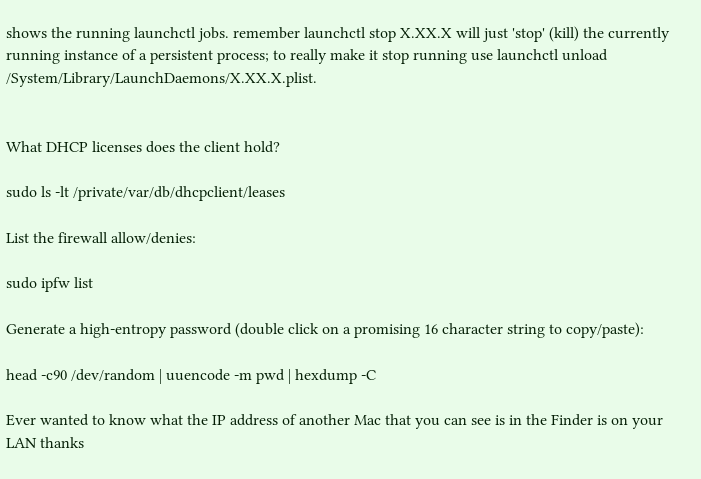shows the running launchctl jobs. remember launchctl stop X.XX.X will just 'stop' (kill) the currently running instance of a persistent process; to really make it stop running use launchctl unload /System/Library/LaunchDaemons/X.XX.X.plist.


What DHCP licenses does the client hold?

sudo ls -lt /private/var/db/dhcpclient/leases

List the firewall allow/denies:

sudo ipfw list

Generate a high-entropy password (double click on a promising 16 character string to copy/paste):

head -c90 /dev/random | uuencode -m pwd | hexdump -C

Ever wanted to know what the IP address of another Mac that you can see is in the Finder is on your LAN thanks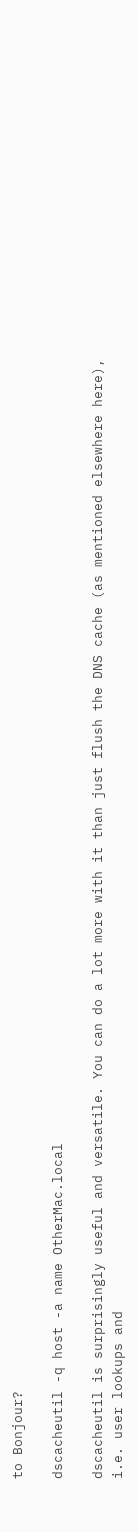to Bonjour?

dscacheutil -q host -a name OtherMac.local

dscacheutil is surprisingly useful and versatile. You can do a lot more with it than just flush the DNS cache (as mentioned elsewhere here), i.e. user lookups and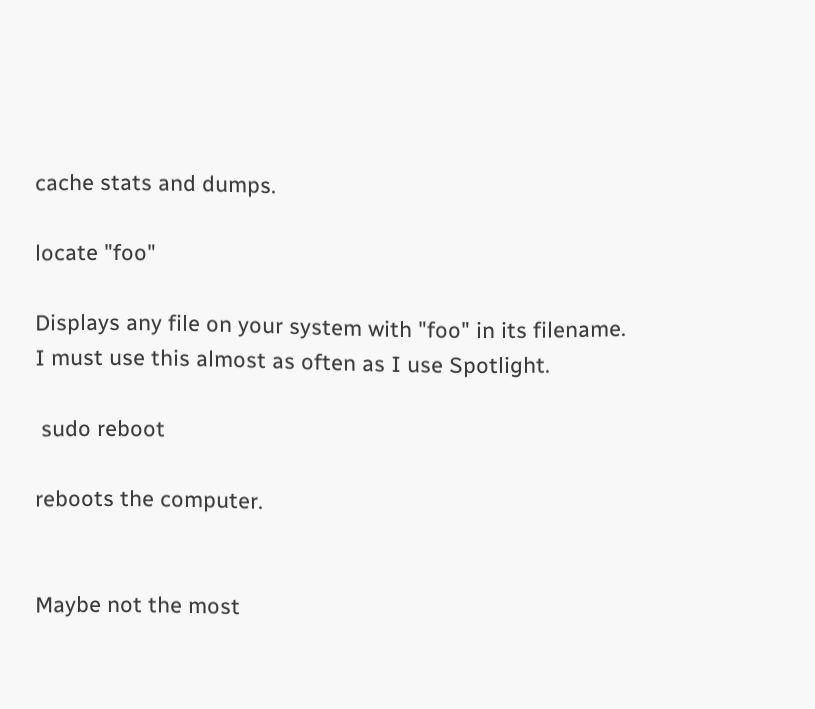cache stats and dumps.

locate "foo"

Displays any file on your system with "foo" in its filename. I must use this almost as often as I use Spotlight.

 sudo reboot

reboots the computer.


Maybe not the most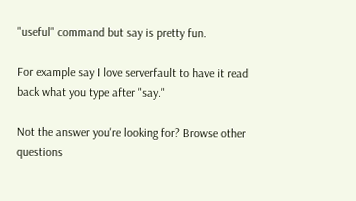"useful" command but say is pretty fun.

For example say I love serverfault to have it read back what you type after "say."

Not the answer you're looking for? Browse other questions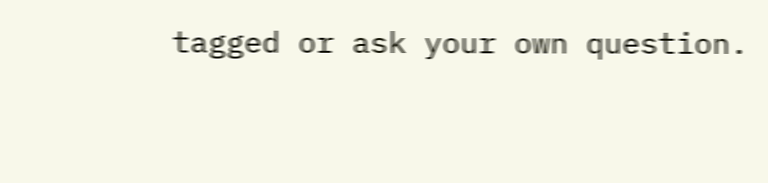tagged or ask your own question.